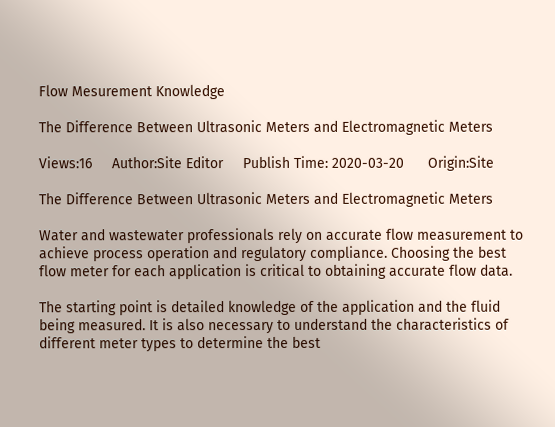Flow Mesurement Knowledge

The Difference Between Ultrasonic Meters and Electromagnetic Meters

Views:16     Author:Site Editor     Publish Time: 2020-03-20      Origin:Site

The Difference Between Ultrasonic Meters and Electromagnetic Meters

Water and wastewater professionals rely on accurate flow measurement to achieve process operation and regulatory compliance. Choosing the best flow meter for each application is critical to obtaining accurate flow data.

The starting point is detailed knowledge of the application and the fluid being measured. It is also necessary to understand the characteristics of different meter types to determine the best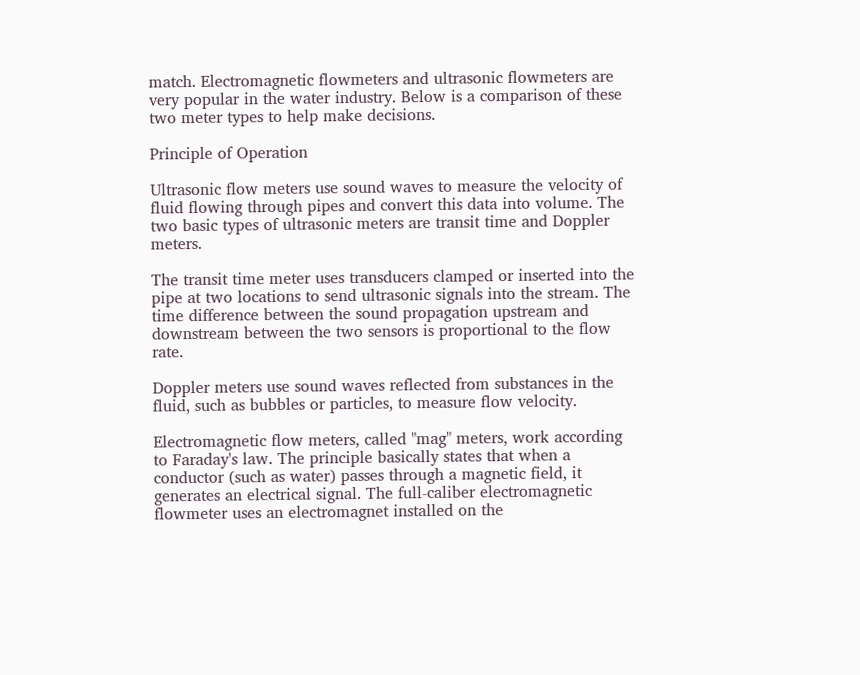match. Electromagnetic flowmeters and ultrasonic flowmeters are very popular in the water industry. Below is a comparison of these two meter types to help make decisions.

Principle of Operation

Ultrasonic flow meters use sound waves to measure the velocity of fluid flowing through pipes and convert this data into volume. The two basic types of ultrasonic meters are transit time and Doppler meters.

The transit time meter uses transducers clamped or inserted into the pipe at two locations to send ultrasonic signals into the stream. The time difference between the sound propagation upstream and downstream between the two sensors is proportional to the flow rate.

Doppler meters use sound waves reflected from substances in the fluid, such as bubbles or particles, to measure flow velocity.

Electromagnetic flow meters, called "mag" meters, work according to Faraday's law. The principle basically states that when a conductor (such as water) passes through a magnetic field, it generates an electrical signal. The full-caliber electromagnetic flowmeter uses an electromagnet installed on the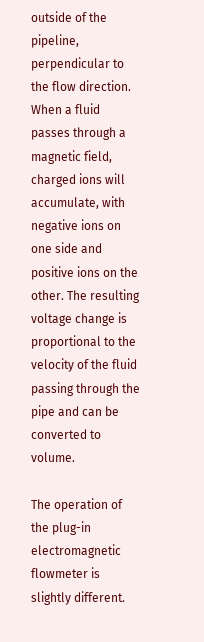outside of the pipeline, perpendicular to the flow direction. When a fluid passes through a magnetic field, charged ions will accumulate, with negative ions on one side and positive ions on the other. The resulting voltage change is proportional to the velocity of the fluid passing through the pipe and can be converted to volume.

The operation of the plug-in electromagnetic flowmeter is slightly different.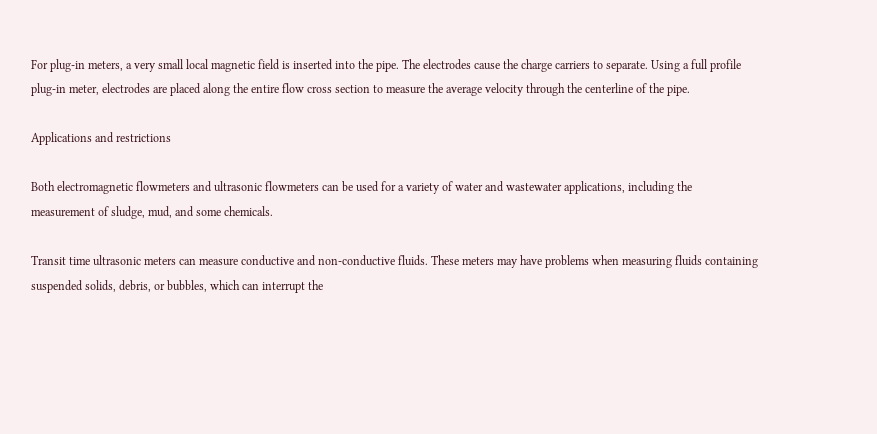For plug-in meters, a very small local magnetic field is inserted into the pipe. The electrodes cause the charge carriers to separate. Using a full profile plug-in meter, electrodes are placed along the entire flow cross section to measure the average velocity through the centerline of the pipe.

Applications and restrictions

Both electromagnetic flowmeters and ultrasonic flowmeters can be used for a variety of water and wastewater applications, including the measurement of sludge, mud, and some chemicals.

Transit time ultrasonic meters can measure conductive and non-conductive fluids. These meters may have problems when measuring fluids containing suspended solids, debris, or bubbles, which can interrupt the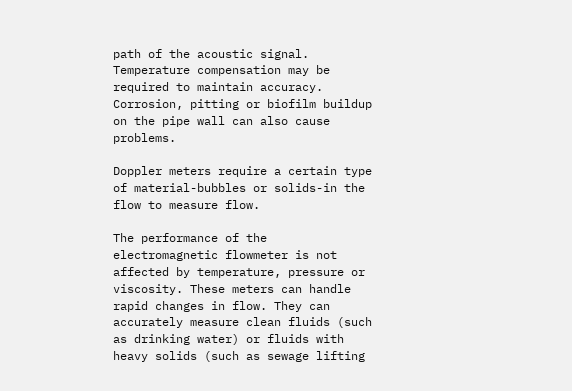path of the acoustic signal. Temperature compensation may be required to maintain accuracy. Corrosion, pitting or biofilm buildup on the pipe wall can also cause problems.

Doppler meters require a certain type of material-bubbles or solids-in the flow to measure flow.

The performance of the electromagnetic flowmeter is not affected by temperature, pressure or viscosity. These meters can handle rapid changes in flow. They can accurately measure clean fluids (such as drinking water) or fluids with heavy solids (such as sewage lifting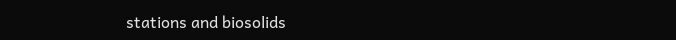stations and biosolids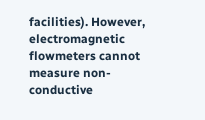facilities). However, electromagnetic flowmeters cannot measure non-conductive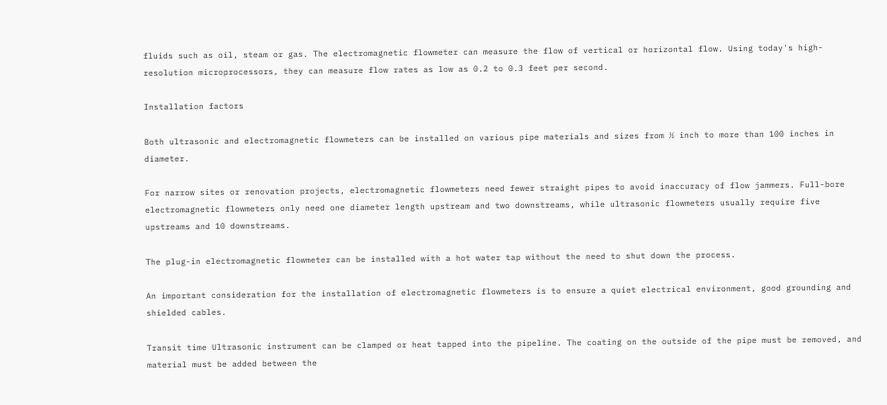fluids such as oil, steam or gas. The electromagnetic flowmeter can measure the flow of vertical or horizontal flow. Using today's high-resolution microprocessors, they can measure flow rates as low as 0.2 to 0.3 feet per second.

Installation factors

Both ultrasonic and electromagnetic flowmeters can be installed on various pipe materials and sizes from ½ inch to more than 100 inches in diameter.

For narrow sites or renovation projects, electromagnetic flowmeters need fewer straight pipes to avoid inaccuracy of flow jammers. Full-bore electromagnetic flowmeters only need one diameter length upstream and two downstreams, while ultrasonic flowmeters usually require five upstreams and 10 downstreams.

The plug-in electromagnetic flowmeter can be installed with a hot water tap without the need to shut down the process.

An important consideration for the installation of electromagnetic flowmeters is to ensure a quiet electrical environment, good grounding and shielded cables.

Transit time Ultrasonic instrument can be clamped or heat tapped into the pipeline. The coating on the outside of the pipe must be removed, and material must be added between the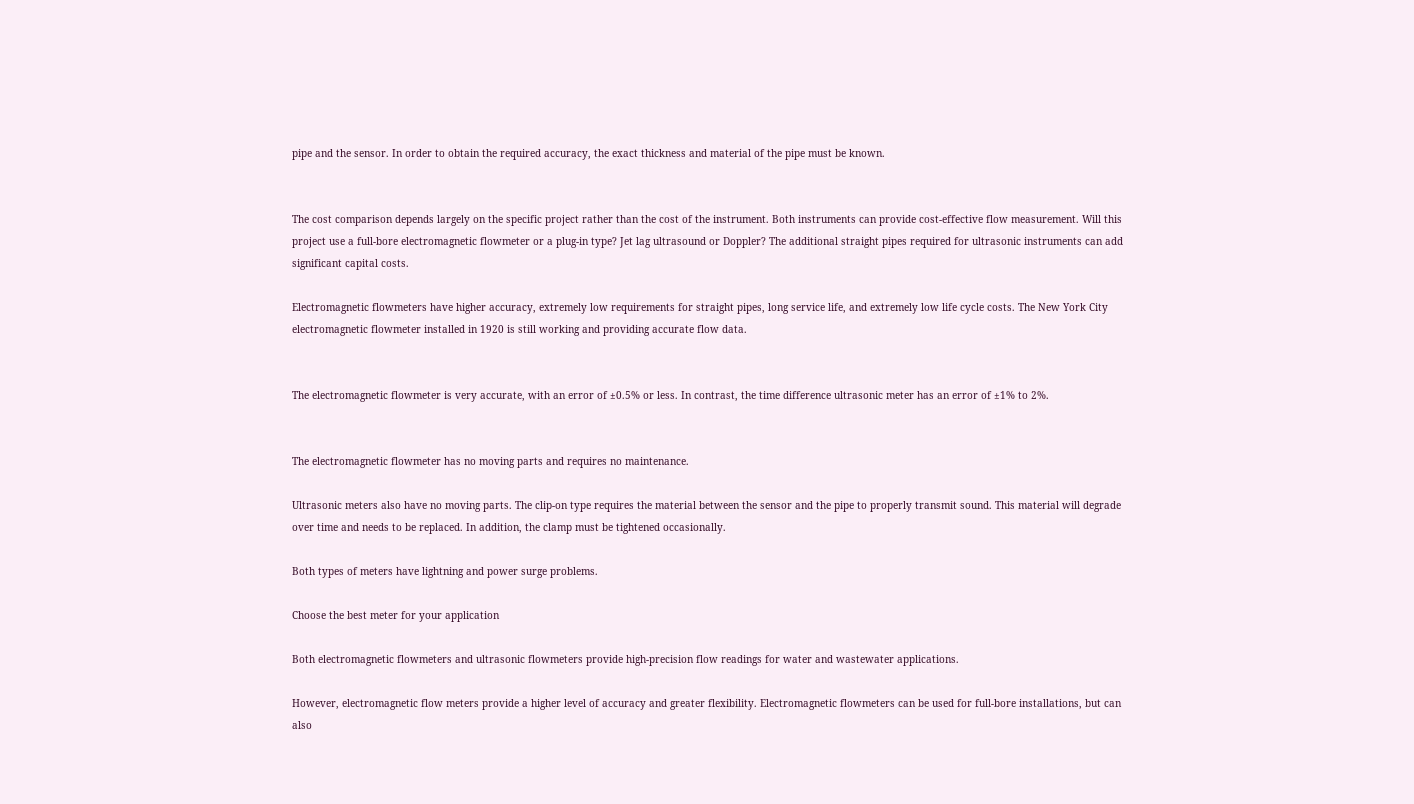pipe and the sensor. In order to obtain the required accuracy, the exact thickness and material of the pipe must be known.


The cost comparison depends largely on the specific project rather than the cost of the instrument. Both instruments can provide cost-effective flow measurement. Will this project use a full-bore electromagnetic flowmeter or a plug-in type? Jet lag ultrasound or Doppler? The additional straight pipes required for ultrasonic instruments can add significant capital costs.

Electromagnetic flowmeters have higher accuracy, extremely low requirements for straight pipes, long service life, and extremely low life cycle costs. The New York City electromagnetic flowmeter installed in 1920 is still working and providing accurate flow data.


The electromagnetic flowmeter is very accurate, with an error of ±0.5% or less. In contrast, the time difference ultrasonic meter has an error of ±1% to 2%.


The electromagnetic flowmeter has no moving parts and requires no maintenance.

Ultrasonic meters also have no moving parts. The clip-on type requires the material between the sensor and the pipe to properly transmit sound. This material will degrade over time and needs to be replaced. In addition, the clamp must be tightened occasionally.

Both types of meters have lightning and power surge problems.

Choose the best meter for your application

Both electromagnetic flowmeters and ultrasonic flowmeters provide high-precision flow readings for water and wastewater applications.

However, electromagnetic flow meters provide a higher level of accuracy and greater flexibility. Electromagnetic flowmeters can be used for full-bore installations, but can also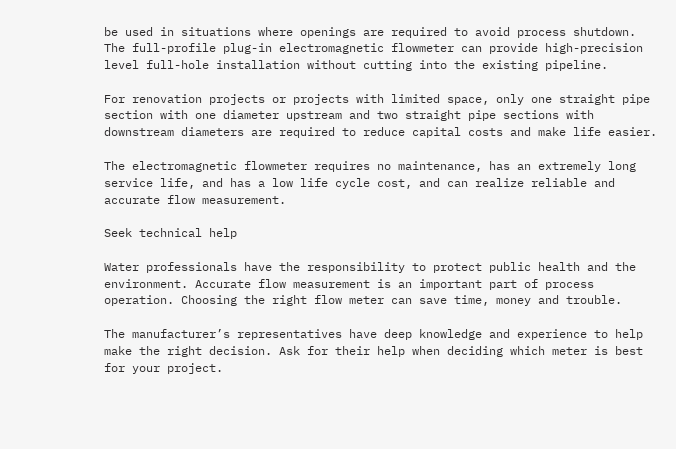be used in situations where openings are required to avoid process shutdown. The full-profile plug-in electromagnetic flowmeter can provide high-precision level full-hole installation without cutting into the existing pipeline.

For renovation projects or projects with limited space, only one straight pipe section with one diameter upstream and two straight pipe sections with downstream diameters are required to reduce capital costs and make life easier.

The electromagnetic flowmeter requires no maintenance, has an extremely long service life, and has a low life cycle cost, and can realize reliable and accurate flow measurement.

Seek technical help

Water professionals have the responsibility to protect public health and the environment. Accurate flow measurement is an important part of process operation. Choosing the right flow meter can save time, money and trouble.

The manufacturer’s representatives have deep knowledge and experience to help make the right decision. Ask for their help when deciding which meter is best for your project.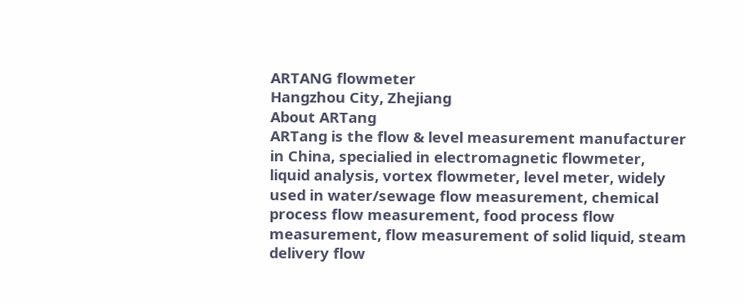ARTANG flowmeter
Hangzhou City, Zhejiang
About ARTang
ARTang is the flow & level measurement manufacturer in China, specialied in electromagnetic flowmeter, liquid analysis, vortex flowmeter, level meter, widely used in water/sewage flow measurement, chemical process flow measurement, food process flow measurement, flow measurement of solid liquid, steam delivery flow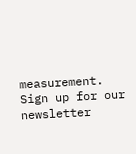measurement.
Sign up for our newsletter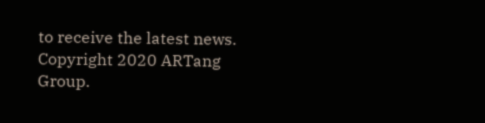to receive the latest news.
Copyright 2020 ARTang Group.